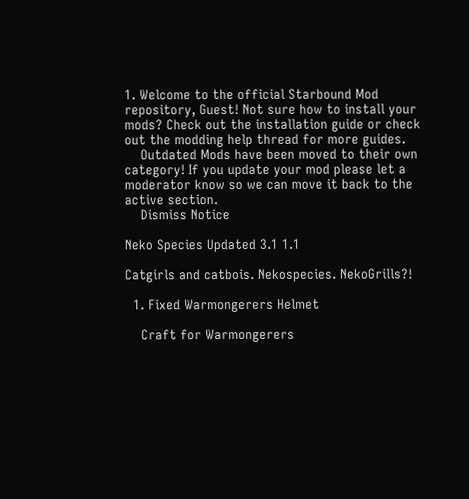1. Welcome to the official Starbound Mod repository, Guest! Not sure how to install your mods? Check out the installation guide or check out the modding help thread for more guides.
    Outdated Mods have been moved to their own category! If you update your mod please let a moderator know so we can move it back to the active section.
    Dismiss Notice

Neko Species Updated 3.1 1.1

Catgirls and catbois. Nekospecies. NekoGrills?!

  1. Fixed Warmongerers Helmet

    Craft for Warmongerers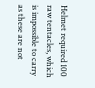Helmet required 100 raw tentacles, which is impossible to carry as these are not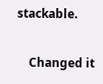stackable.

    Changed it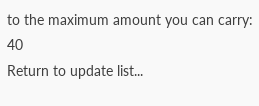to the maximum amount you can carry: 40
Return to update list...